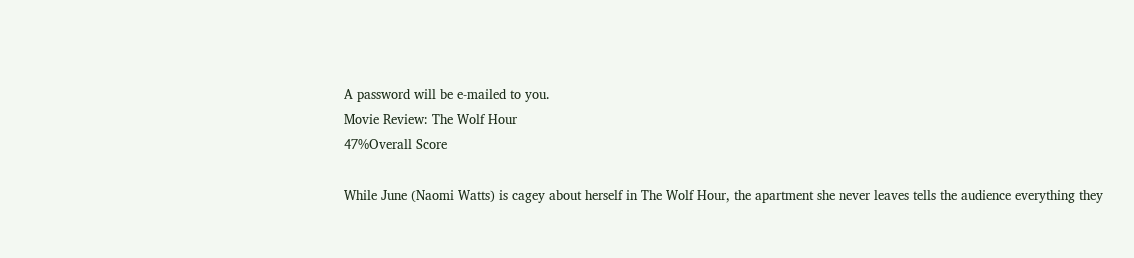A password will be e-mailed to you.
Movie Review: The Wolf Hour
47%Overall Score

While June (Naomi Watts) is cagey about herself in The Wolf Hour, the apartment she never leaves tells the audience everything they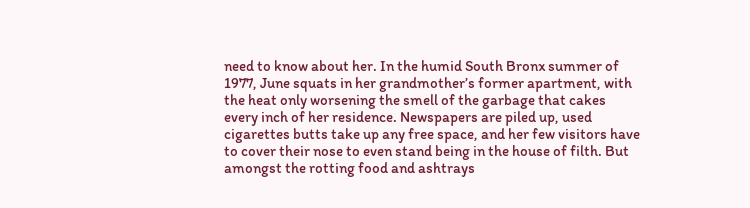need to know about her. In the humid South Bronx summer of 1977, June squats in her grandmother’s former apartment, with the heat only worsening the smell of the garbage that cakes every inch of her residence. Newspapers are piled up, used cigarettes butts take up any free space, and her few visitors have to cover their nose to even stand being in the house of filth. But amongst the rotting food and ashtrays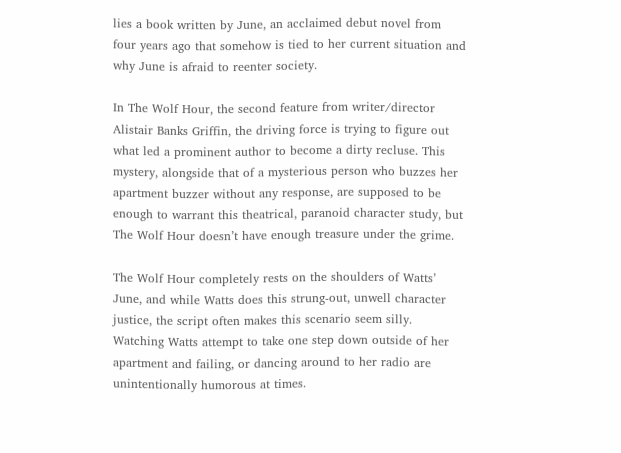lies a book written by June, an acclaimed debut novel from four years ago that somehow is tied to her current situation and why June is afraid to reenter society.

In The Wolf Hour, the second feature from writer/director Alistair Banks Griffin, the driving force is trying to figure out what led a prominent author to become a dirty recluse. This mystery, alongside that of a mysterious person who buzzes her apartment buzzer without any response, are supposed to be enough to warrant this theatrical, paranoid character study, but The Wolf Hour doesn’t have enough treasure under the grime.

The Wolf Hour completely rests on the shoulders of Watts’ June, and while Watts does this strung-out, unwell character justice, the script often makes this scenario seem silly. Watching Watts attempt to take one step down outside of her apartment and failing, or dancing around to her radio are unintentionally humorous at times.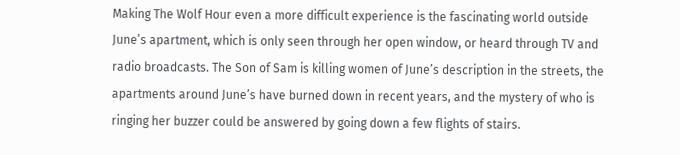Making The Wolf Hour even a more difficult experience is the fascinating world outside June’s apartment, which is only seen through her open window, or heard through TV and radio broadcasts. The Son of Sam is killing women of June’s description in the streets, the apartments around June’s have burned down in recent years, and the mystery of who is ringing her buzzer could be answered by going down a few flights of stairs.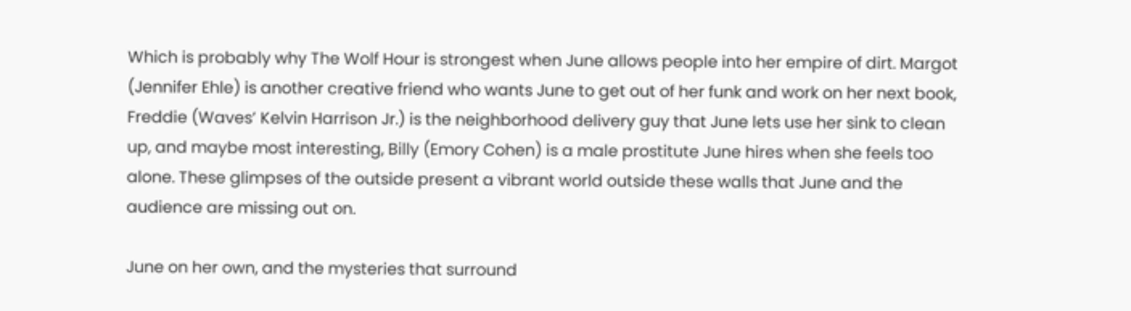Which is probably why The Wolf Hour is strongest when June allows people into her empire of dirt. Margot (Jennifer Ehle) is another creative friend who wants June to get out of her funk and work on her next book, Freddie (Waves’ Kelvin Harrison Jr.) is the neighborhood delivery guy that June lets use her sink to clean up, and maybe most interesting, Billy (Emory Cohen) is a male prostitute June hires when she feels too alone. These glimpses of the outside present a vibrant world outside these walls that June and the audience are missing out on.

June on her own, and the mysteries that surround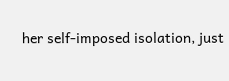her self-imposed isolation, just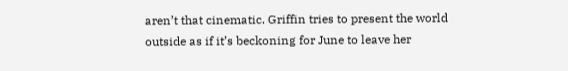aren’t that cinematic. Griffin tries to present the world outside as if it’s beckoning for June to leave her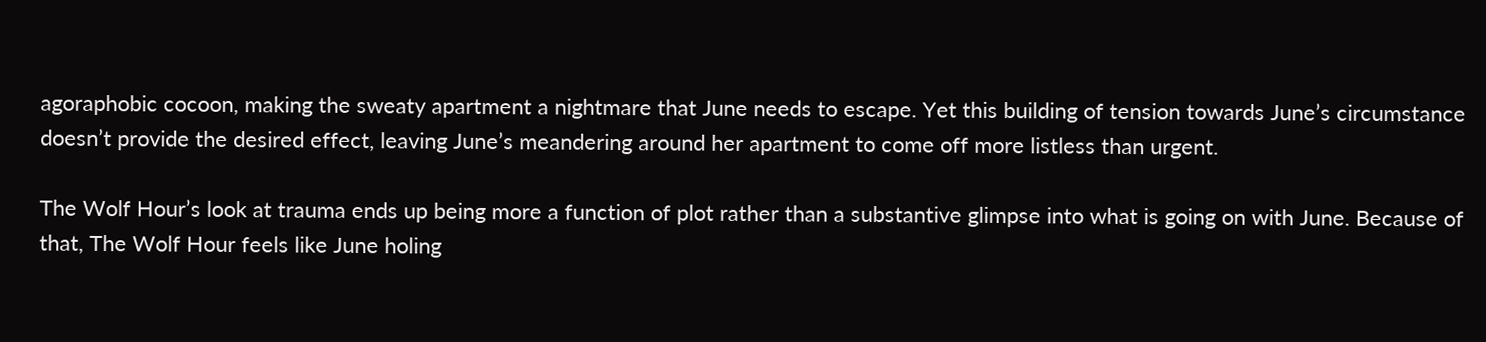agoraphobic cocoon, making the sweaty apartment a nightmare that June needs to escape. Yet this building of tension towards June’s circumstance doesn’t provide the desired effect, leaving June’s meandering around her apartment to come off more listless than urgent.

The Wolf Hour’s look at trauma ends up being more a function of plot rather than a substantive glimpse into what is going on with June. Because of that, The Wolf Hour feels like June holing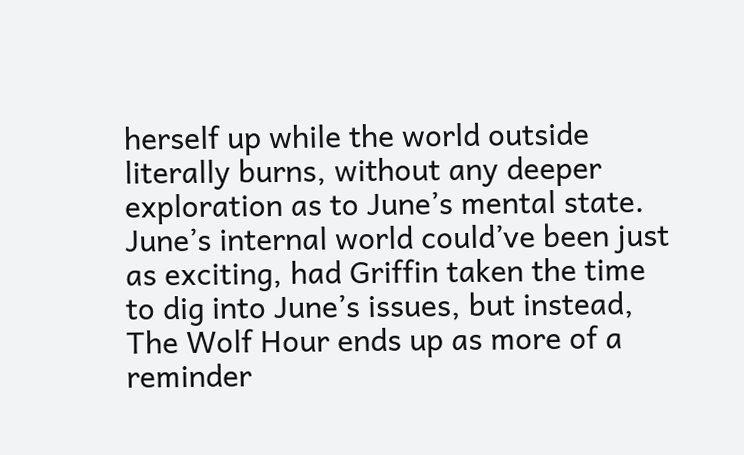herself up while the world outside literally burns, without any deeper exploration as to June’s mental state. June’s internal world could’ve been just as exciting, had Griffin taken the time to dig into June’s issues, but instead, The Wolf Hour ends up as more of a reminder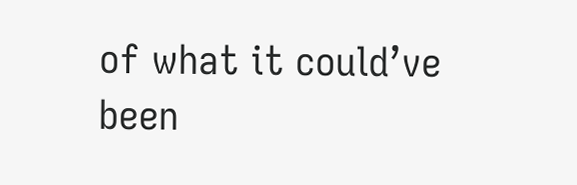of what it could’ve been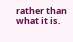rather than what it is.